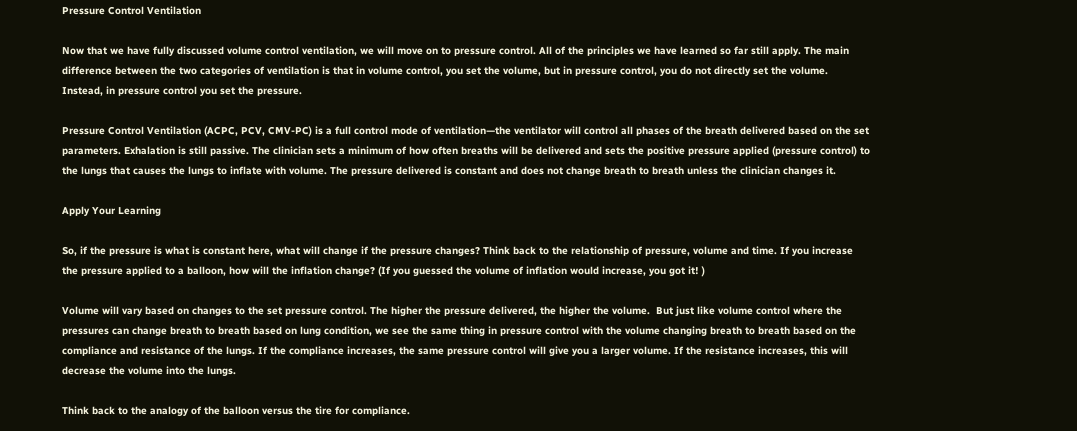Pressure Control Ventilation

Now that we have fully discussed volume control ventilation, we will move on to pressure control. All of the principles we have learned so far still apply. The main difference between the two categories of ventilation is that in volume control, you set the volume, but in pressure control, you do not directly set the volume. Instead, in pressure control you set the pressure.

Pressure Control Ventilation (ACPC, PCV, CMV-PC) is a full control mode of ventilation—the ventilator will control all phases of the breath delivered based on the set parameters. Exhalation is still passive. The clinician sets a minimum of how often breaths will be delivered and sets the positive pressure applied (pressure control) to the lungs that causes the lungs to inflate with volume. The pressure delivered is constant and does not change breath to breath unless the clinician changes it.

Apply Your Learning

So, if the pressure is what is constant here, what will change if the pressure changes? Think back to the relationship of pressure, volume and time. If you increase the pressure applied to a balloon, how will the inflation change? (If you guessed the volume of inflation would increase, you got it! )

Volume will vary based on changes to the set pressure control. The higher the pressure delivered, the higher the volume.  But just like volume control where the pressures can change breath to breath based on lung condition, we see the same thing in pressure control with the volume changing breath to breath based on the compliance and resistance of the lungs. If the compliance increases, the same pressure control will give you a larger volume. If the resistance increases, this will decrease the volume into the lungs.

Think back to the analogy of the balloon versus the tire for compliance.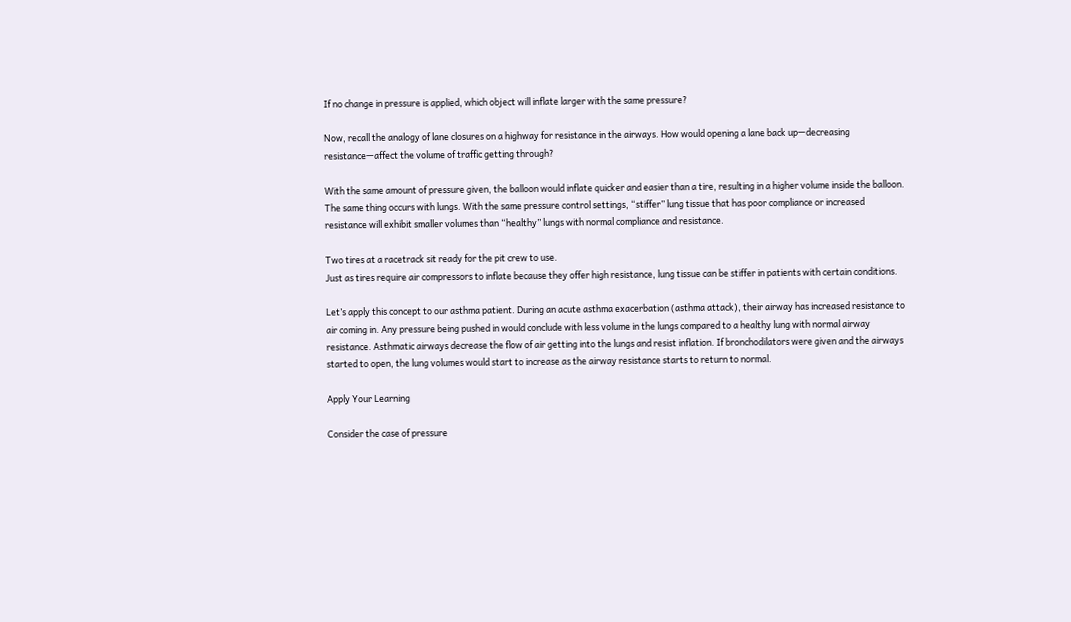If no change in pressure is applied, which object will inflate larger with the same pressure?

Now, recall the analogy of lane closures on a highway for resistance in the airways. How would opening a lane back up—decreasing resistance—affect the volume of traffic getting through?

With the same amount of pressure given, the balloon would inflate quicker and easier than a tire, resulting in a higher volume inside the balloon. The same thing occurs with lungs. With the same pressure control settings, “stiffer” lung tissue that has poor compliance or increased resistance will exhibit smaller volumes than “healthy” lungs with normal compliance and resistance.

Two tires at a racetrack sit ready for the pit crew to use.
Just as tires require air compressors to inflate because they offer high resistance, lung tissue can be stiffer in patients with certain conditions.

Let’s apply this concept to our asthma patient. During an acute asthma exacerbation (asthma attack), their airway has increased resistance to air coming in. Any pressure being pushed in would conclude with less volume in the lungs compared to a healthy lung with normal airway resistance. Asthmatic airways decrease the flow of air getting into the lungs and resist inflation. If bronchodilators were given and the airways started to open, the lung volumes would start to increase as the airway resistance starts to return to normal.

Apply Your Learning

Consider the case of pressure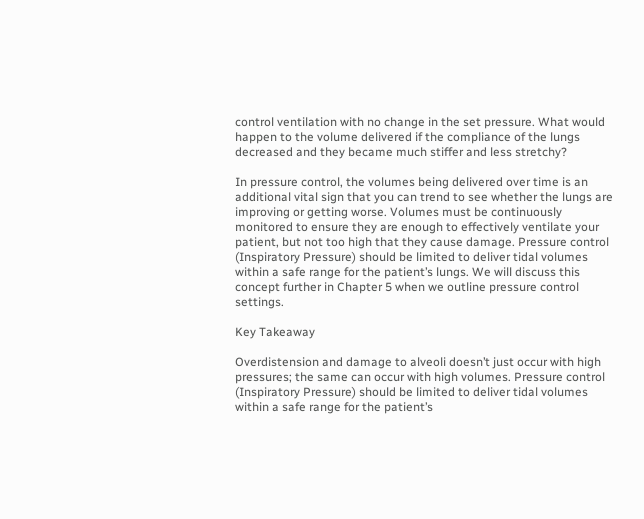control ventilation with no change in the set pressure. What would happen to the volume delivered if the compliance of the lungs decreased and they became much stiffer and less stretchy?

In pressure control, the volumes being delivered over time is an additional vital sign that you can trend to see whether the lungs are improving or getting worse. Volumes must be continuously monitored to ensure they are enough to effectively ventilate your patient, but not too high that they cause damage. Pressure control (Inspiratory Pressure) should be limited to deliver tidal volumes within a safe range for the patient’s lungs. We will discuss this concept further in Chapter 5 when we outline pressure control settings.

Key Takeaway

Overdistension and damage to alveoli doesn’t just occur with high pressures; the same can occur with high volumes. Pressure control (Inspiratory Pressure) should be limited to deliver tidal volumes within a safe range for the patient’s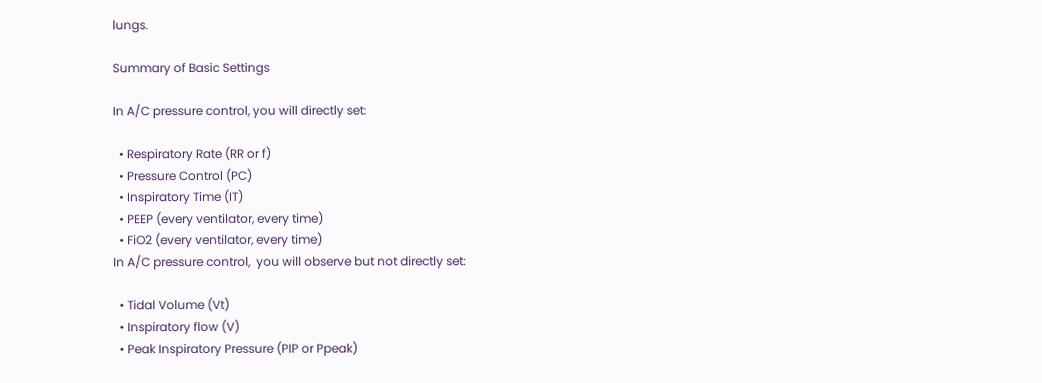lungs.

Summary of Basic Settings

In A/C pressure control, you will directly set:

  • Respiratory Rate (RR or f)
  • Pressure Control (PC)
  • Inspiratory Time (IT)
  • PEEP (every ventilator, every time)
  • FiO2 (every ventilator, every time)
In A/C pressure control,  you will observe but not directly set:

  • Tidal Volume (Vt)
  • Inspiratory flow (V)
  • Peak Inspiratory Pressure (PIP or Ppeak)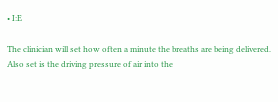• I:E

The clinician will set how often a minute the breaths are being delivered. Also set is the driving pressure of air into the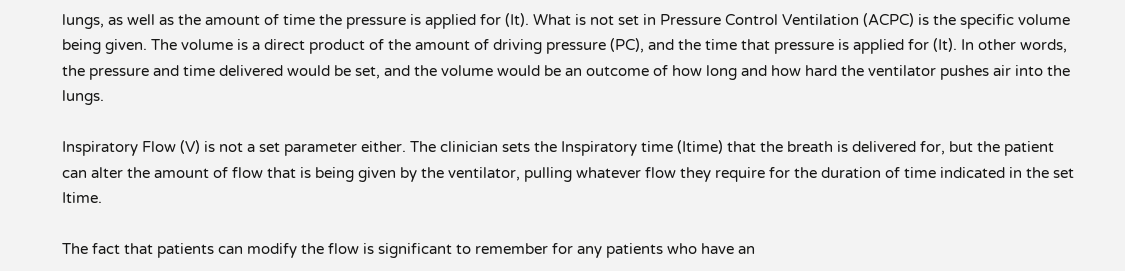lungs, as well as the amount of time the pressure is applied for (It). What is not set in Pressure Control Ventilation (ACPC) is the specific volume being given. The volume is a direct product of the amount of driving pressure (PC), and the time that pressure is applied for (It). In other words, the pressure and time delivered would be set, and the volume would be an outcome of how long and how hard the ventilator pushes air into the lungs.

Inspiratory Flow (V) is not a set parameter either. The clinician sets the Inspiratory time (Itime) that the breath is delivered for, but the patient can alter the amount of flow that is being given by the ventilator, pulling whatever flow they require for the duration of time indicated in the set Itime.

The fact that patients can modify the flow is significant to remember for any patients who have an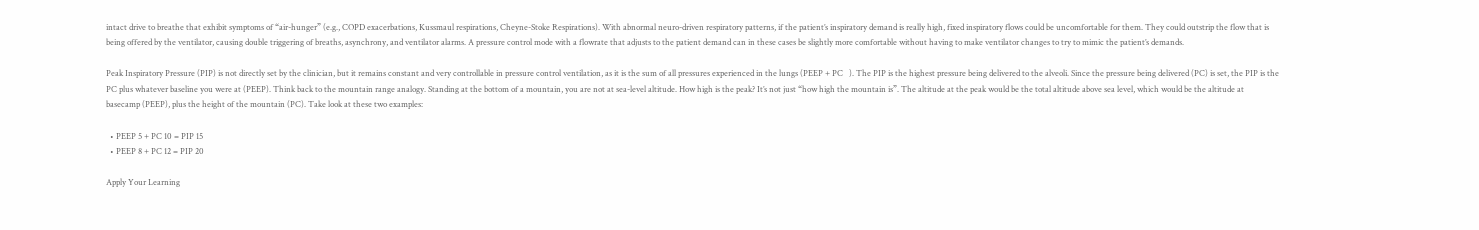intact drive to breathe that exhibit symptoms of “air-hunger” (e.g., COPD exacerbations, Kussmaul respirations, Cheyne-Stoke Respirations). With abnormal neuro-driven respiratory patterns, if the patient’s inspiratory demand is really high, fixed inspiratory flows could be uncomfortable for them. They could outstrip the flow that is being offered by the ventilator, causing double triggering of breaths, asynchrony, and ventilator alarms. A pressure control mode with a flowrate that adjusts to the patient demand can in these cases be slightly more comfortable without having to make ventilator changes to try to mimic the patient’s demands.

Peak Inspiratory Pressure (PIP) is not directly set by the clinician, but it remains constant and very controllable in pressure control ventilation, as it is the sum of all pressures experienced in the lungs (PEEP + PC   ). The PIP is the highest pressure being delivered to the alveoli. Since the pressure being delivered (PC) is set, the PIP is the PC plus whatever baseline you were at (PEEP). Think back to the mountain range analogy. Standing at the bottom of a mountain, you are not at sea-level altitude. How high is the peak? It’s not just “how high the mountain is”. The altitude at the peak would be the total altitude above sea level, which would be the altitude at basecamp (PEEP), plus the height of the mountain (PC). Take look at these two examples:

  • PEEP 5 + PC 10 = PIP 15
  • PEEP 8 + PC 12 = PIP 20

Apply Your Learning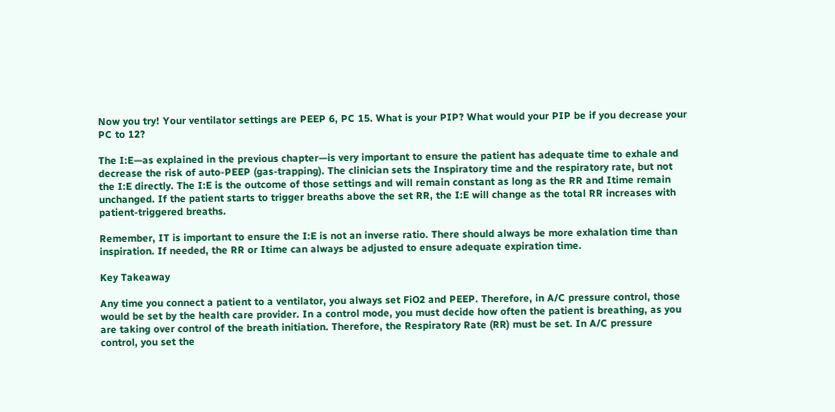Now you try! Your ventilator settings are PEEP 6, PC 15. What is your PIP? What would your PIP be if you decrease your PC to 12?

The I:E—as explained in the previous chapter—is very important to ensure the patient has adequate time to exhale and decrease the risk of auto-PEEP (gas-trapping). The clinician sets the Inspiratory time and the respiratory rate, but not the I:E directly. The I:E is the outcome of those settings and will remain constant as long as the RR and Itime remain unchanged. If the patient starts to trigger breaths above the set RR, the I:E will change as the total RR increases with patient-triggered breaths.

Remember, IT is important to ensure the I:E is not an inverse ratio. There should always be more exhalation time than inspiration. If needed, the RR or Itime can always be adjusted to ensure adequate expiration time.

Key Takeaway

Any time you connect a patient to a ventilator, you always set FiO2 and PEEP. Therefore, in A/C pressure control, those would be set by the health care provider. In a control mode, you must decide how often the patient is breathing, as you are taking over control of the breath initiation. Therefore, the Respiratory Rate (RR) must be set. In A/C pressure control, you set the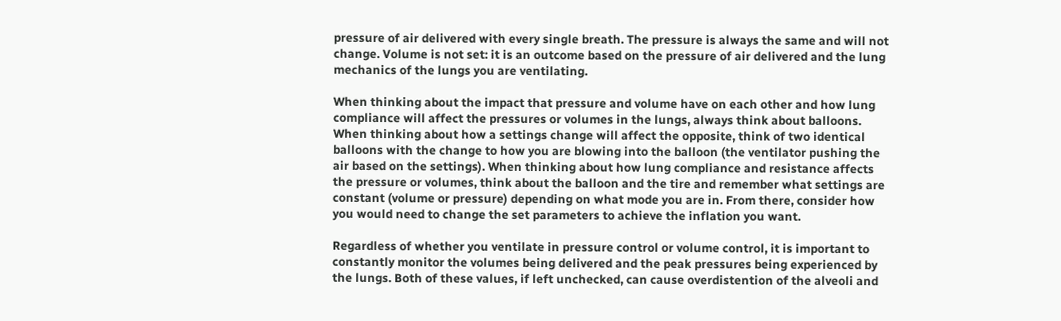pressure of air delivered with every single breath. The pressure is always the same and will not change. Volume is not set: it is an outcome based on the pressure of air delivered and the lung mechanics of the lungs you are ventilating.

When thinking about the impact that pressure and volume have on each other and how lung compliance will affect the pressures or volumes in the lungs, always think about balloons. When thinking about how a settings change will affect the opposite, think of two identical balloons with the change to how you are blowing into the balloon (the ventilator pushing the air based on the settings). When thinking about how lung compliance and resistance affects the pressure or volumes, think about the balloon and the tire and remember what settings are constant (volume or pressure) depending on what mode you are in. From there, consider how you would need to change the set parameters to achieve the inflation you want.

Regardless of whether you ventilate in pressure control or volume control, it is important to constantly monitor the volumes being delivered and the peak pressures being experienced by the lungs. Both of these values, if left unchecked, can cause overdistention of the alveoli and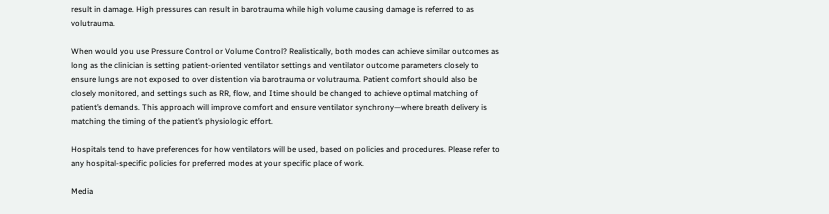result in damage. High pressures can result in barotrauma while high volume causing damage is referred to as volutrauma.

When would you use Pressure Control or Volume Control? Realistically, both modes can achieve similar outcomes as long as the clinician is setting patient-oriented ventilator settings and ventilator outcome parameters closely to ensure lungs are not exposed to over distention via barotrauma or volutrauma. Patient comfort should also be closely monitored, and settings such as RR, flow, and Itime should be changed to achieve optimal matching of patient’s demands. This approach will improve comfort and ensure ventilator synchrony—where breath delivery is matching the timing of the patient’s physiologic effort.

Hospitals tend to have preferences for how ventilators will be used, based on policies and procedures. Please refer to any hospital-specific policies for preferred modes at your specific place of work.

Media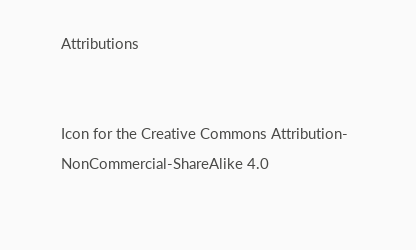Attributions


Icon for the Creative Commons Attribution-NonCommercial-ShareAlike 4.0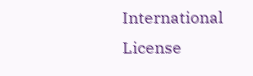International License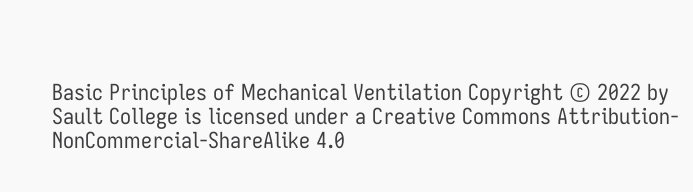Basic Principles of Mechanical Ventilation Copyright © 2022 by Sault College is licensed under a Creative Commons Attribution-NonCommercial-ShareAlike 4.0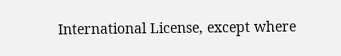International License, except where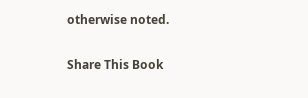otherwise noted.

Share This Book